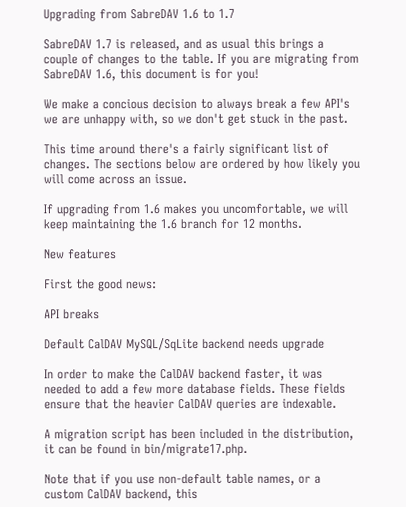Upgrading from SabreDAV 1.6 to 1.7

SabreDAV 1.7 is released, and as usual this brings a couple of changes to the table. If you are migrating from SabreDAV 1.6, this document is for you!

We make a concious decision to always break a few API's we are unhappy with, so we don't get stuck in the past.

This time around there's a fairly significant list of changes. The sections below are ordered by how likely you will come across an issue.

If upgrading from 1.6 makes you uncomfortable, we will keep maintaining the 1.6 branch for 12 months.

New features

First the good news:

API breaks

Default CalDAV MySQL/SqLite backend needs upgrade

In order to make the CalDAV backend faster, it was needed to add a few more database fields. These fields ensure that the heavier CalDAV queries are indexable.

A migration script has been included in the distribution, it can be found in bin/migrate17.php.

Note that if you use non-default table names, or a custom CalDAV backend, this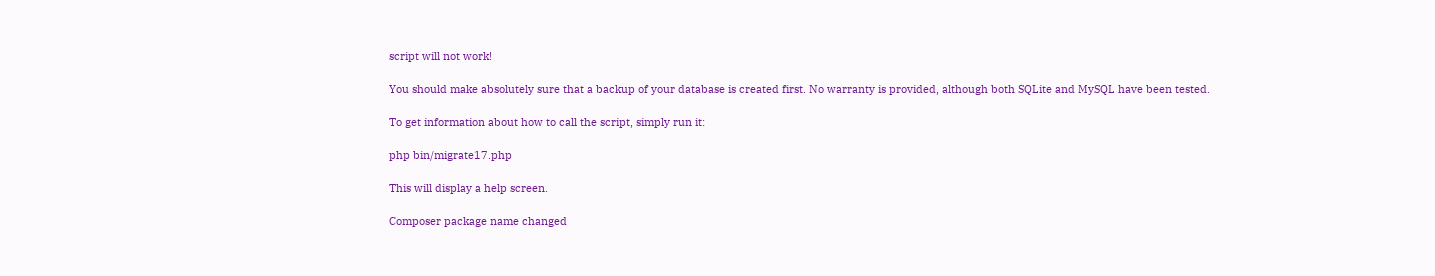script will not work!

You should make absolutely sure that a backup of your database is created first. No warranty is provided, although both SQLite and MySQL have been tested.

To get information about how to call the script, simply run it:

php bin/migrate17.php

This will display a help screen.

Composer package name changed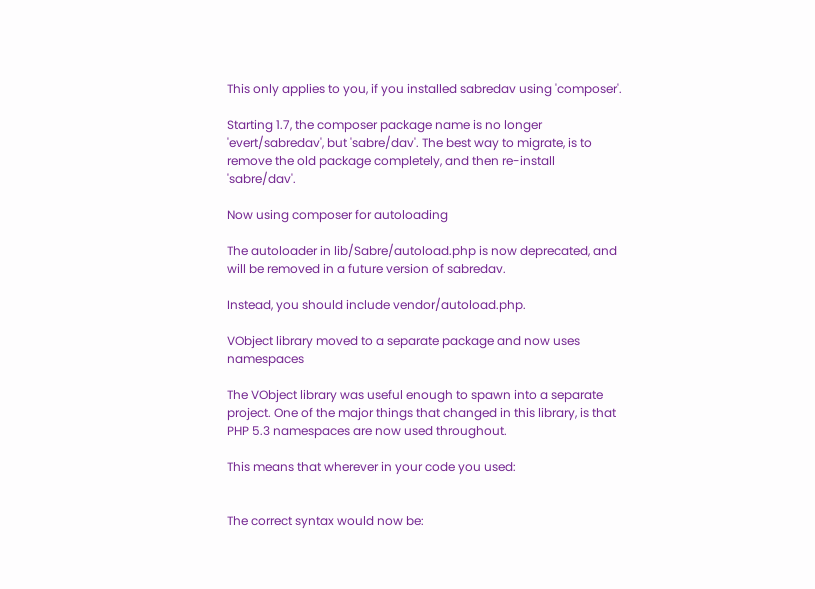This only applies to you, if you installed sabredav using 'composer'.

Starting 1.7, the composer package name is no longer 'evert/sabredav', but 'sabre/dav'. The best way to migrate, is to remove the old package completely, and then re-install 'sabre/dav'.

Now using composer for autoloading

The autoloader in lib/Sabre/autoload.php is now deprecated, and will be removed in a future version of sabredav.

Instead, you should include vendor/autoload.php.

VObject library moved to a separate package and now uses namespaces

The VObject library was useful enough to spawn into a separate project. One of the major things that changed in this library, is that PHP 5.3 namespaces are now used throughout.

This means that wherever in your code you used:


The correct syntax would now be: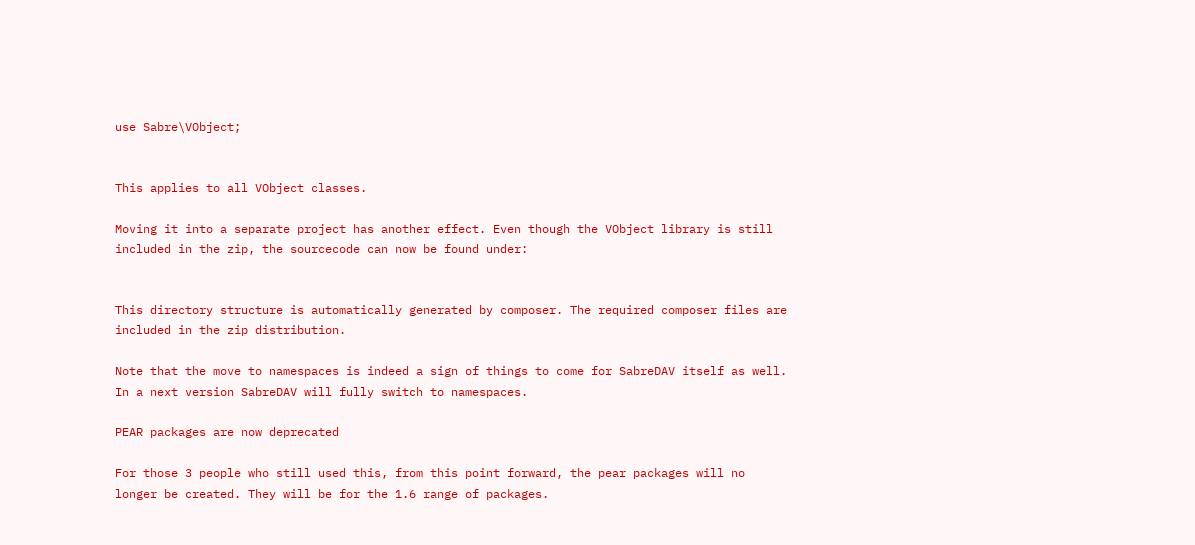use Sabre\VObject;


This applies to all VObject classes.

Moving it into a separate project has another effect. Even though the VObject library is still included in the zip, the sourcecode can now be found under:


This directory structure is automatically generated by composer. The required composer files are included in the zip distribution.

Note that the move to namespaces is indeed a sign of things to come for SabreDAV itself as well. In a next version SabreDAV will fully switch to namespaces.

PEAR packages are now deprecated

For those 3 people who still used this, from this point forward, the pear packages will no longer be created. They will be for the 1.6 range of packages.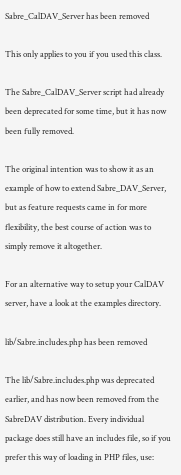Sabre_CalDAV_Server has been removed

This only applies to you if you used this class.

The Sabre_CalDAV_Server script had already been deprecated for some time, but it has now been fully removed.

The original intention was to show it as an example of how to extend Sabre_DAV_Server, but as feature requests came in for more flexibility, the best course of action was to simply remove it altogether.

For an alternative way to setup your CalDAV server, have a look at the examples directory.

lib/Sabre.includes.php has been removed

The lib/Sabre.includes.php was deprecated earlier, and has now been removed from the SabreDAV distribution. Every individual package does still have an includes file, so if you prefer this way of loading in PHP files, use: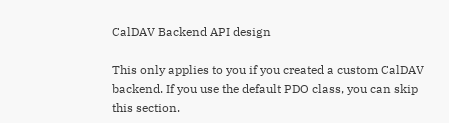CalDAV Backend API design

This only applies to you if you created a custom CalDAV backend. If you use the default PDO class, you can skip this section.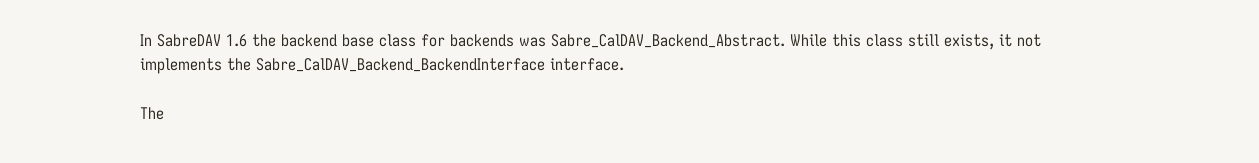In SabreDAV 1.6 the backend base class for backends was Sabre_CalDAV_Backend_Abstract. While this class still exists, it not implements the Sabre_CalDAV_Backend_BackendInterface interface.

The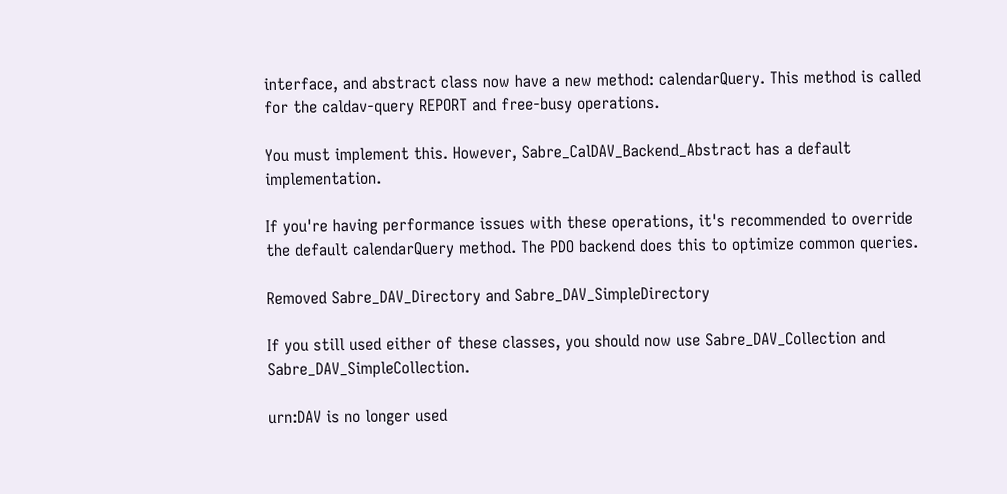interface, and abstract class now have a new method: calendarQuery. This method is called for the caldav-query REPORT and free-busy operations.

You must implement this. However, Sabre_CalDAV_Backend_Abstract has a default implementation.

If you're having performance issues with these operations, it's recommended to override the default calendarQuery method. The PDO backend does this to optimize common queries.

Removed Sabre_DAV_Directory and Sabre_DAV_SimpleDirectory

If you still used either of these classes, you should now use Sabre_DAV_Collection and Sabre_DAV_SimpleCollection.

urn:DAV is no longer used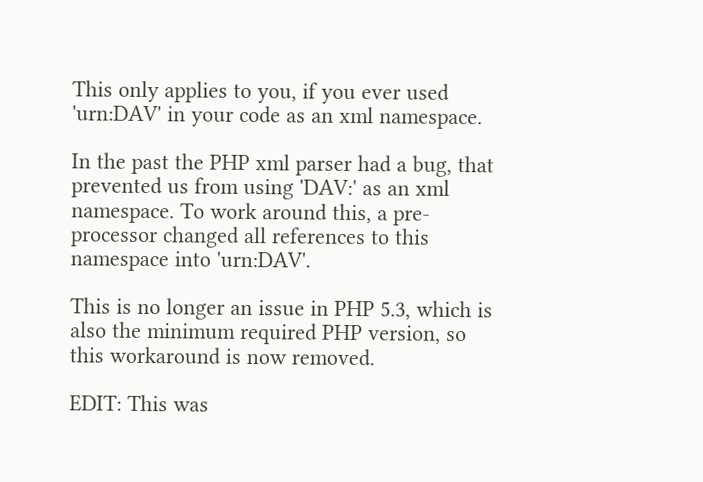This only applies to you, if you ever used 'urn:DAV' in your code as an xml namespace.

In the past the PHP xml parser had a bug, that prevented us from using 'DAV:' as an xml namespace. To work around this, a pre-processor changed all references to this namespace into 'urn:DAV'.

This is no longer an issue in PHP 5.3, which is also the minimum required PHP version, so this workaround is now removed.

EDIT: This was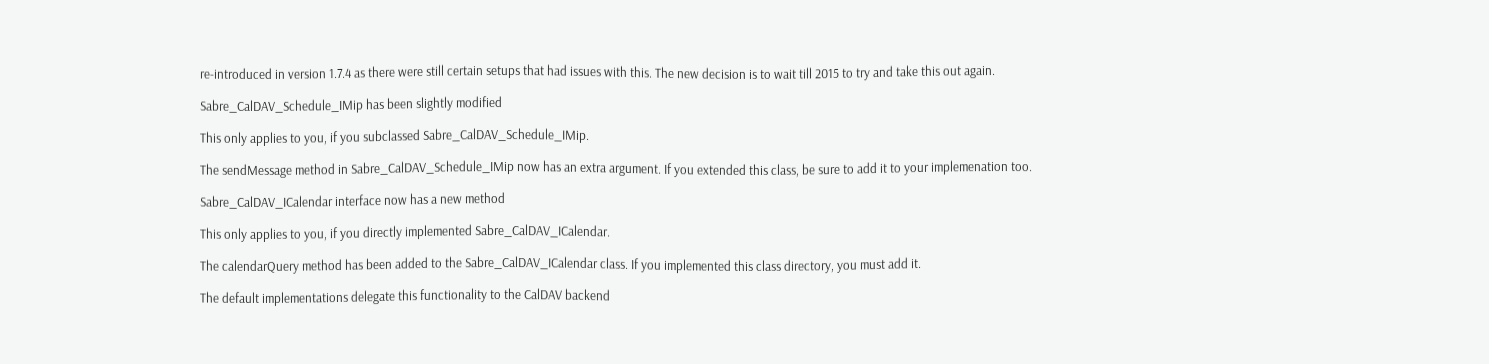re-introduced in version 1.7.4 as there were still certain setups that had issues with this. The new decision is to wait till 2015 to try and take this out again.

Sabre_CalDAV_Schedule_IMip has been slightly modified

This only applies to you, if you subclassed Sabre_CalDAV_Schedule_IMip.

The sendMessage method in Sabre_CalDAV_Schedule_IMip now has an extra argument. If you extended this class, be sure to add it to your implemenation too.

Sabre_CalDAV_ICalendar interface now has a new method

This only applies to you, if you directly implemented Sabre_CalDAV_ICalendar.

The calendarQuery method has been added to the Sabre_CalDAV_ICalendar class. If you implemented this class directory, you must add it.

The default implementations delegate this functionality to the CalDAV backend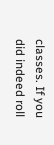classes. If you did indeed roll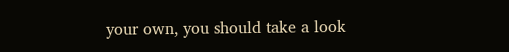your own, you should take a look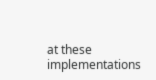at these implementations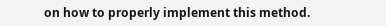on how to properly implement this method.